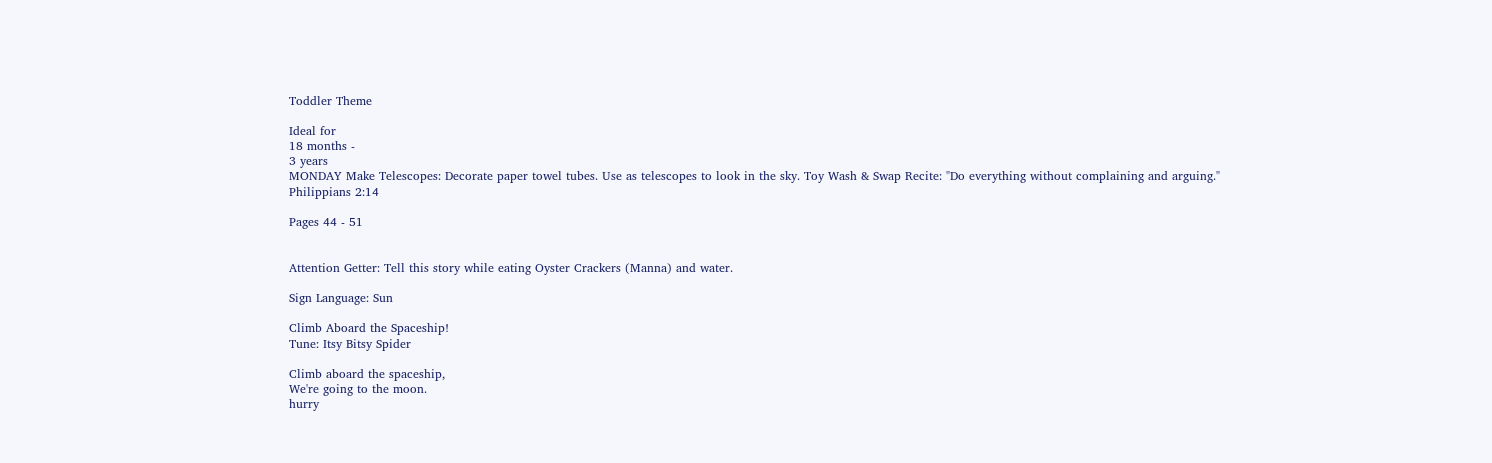Toddler Theme

Ideal for
18 months -
3 years
MONDAY Make Telescopes: Decorate paper towel tubes. Use as telescopes to look in the sky. Toy Wash & Swap Recite: "Do everything without complaining and arguing."
Philippians 2:14

Pages 44 - 51


Attention Getter: Tell this story while eating Oyster Crackers (Manna) and water.

Sign Language: Sun

Climb Aboard the Spaceship!
Tune: Itsy Bitsy Spider

Climb aboard the spaceship,
We're going to the moon.
hurry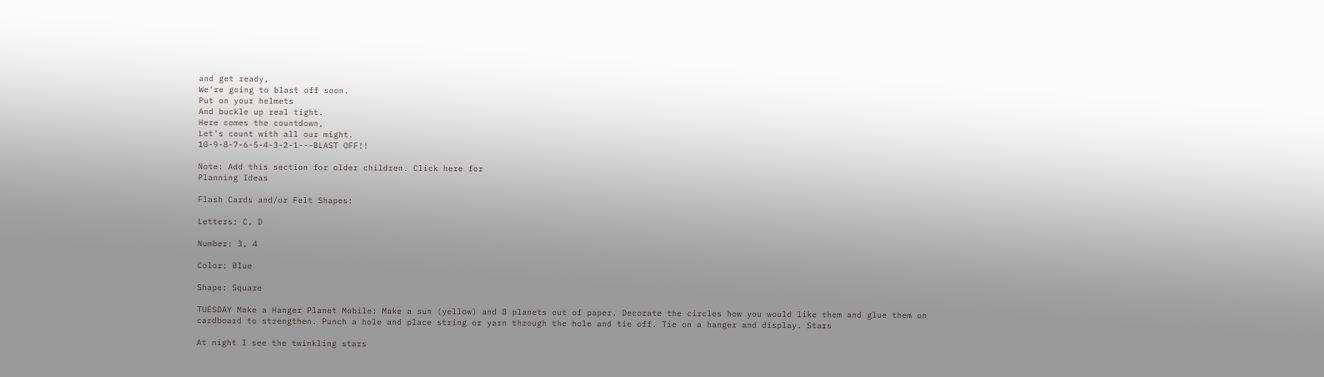and get ready,
We're going to blast off soon.
Put on your helmets
And buckle up real tight.
Here comes the countdown,
Let's count with all our might.
10-9-8-7-6-5-4-3-2-1---BLAST OFF!!

Note: Add this section for older children. Click here for
Planning Ideas

Flash Cards and/or Felt Shapes:

Letters: C, D

Number: 3, 4

Color: Blue

Shape: Square

TUESDAY Make a Hanger Planet Mobile: Make a sun (yellow) and 8 planets out of paper. Decorate the circles how you would like them and glue them on cardboard to strengthen. Punch a hole and place string or yarn through the hole and tie off. Tie on a hanger and display. Stars

At night I see the twinkling stars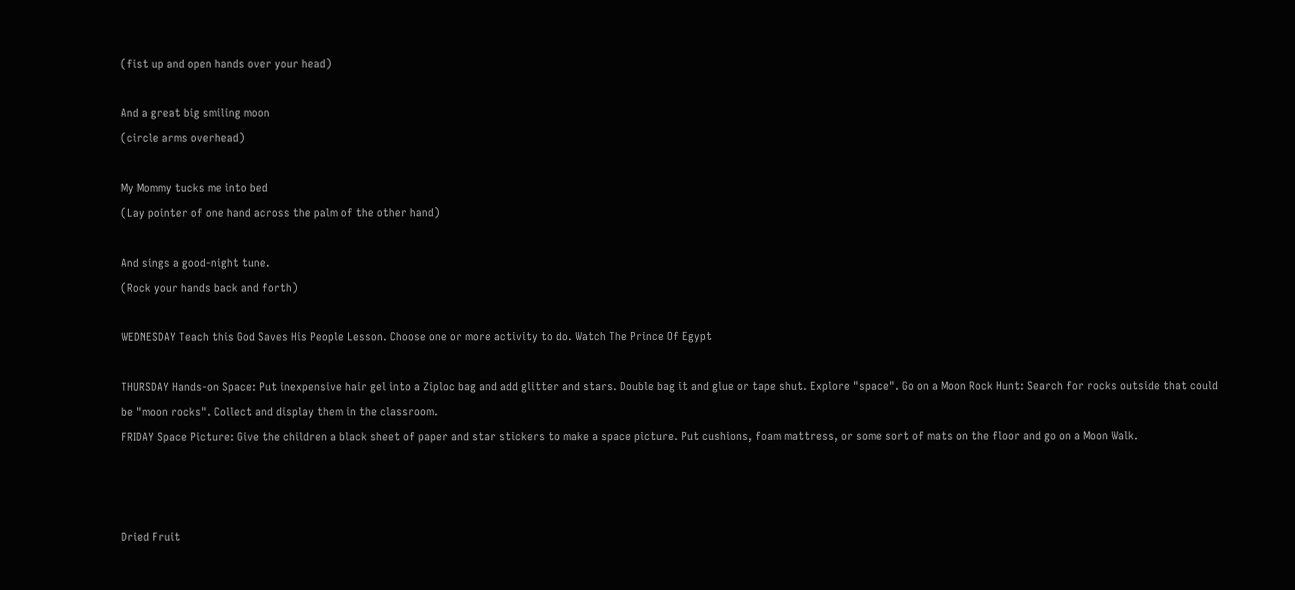(fist up and open hands over your head)

And a great big smiling moon
(circle arms overhead)

My Mommy tucks me into bed
(Lay pointer of one hand across the palm of the other hand)

And sings a good-night tune.
(Rock your hands back and forth)

WEDNESDAY Teach this God Saves His People Lesson. Choose one or more activity to do. Watch The Prince Of Egypt

THURSDAY Hands-on Space: Put inexpensive hair gel into a Ziploc bag and add glitter and stars. Double bag it and glue or tape shut. Explore "space". Go on a Moon Rock Hunt: Search for rocks outside that could be "moon rocks". Collect and display them in the classroom.
FRIDAY Space Picture: Give the children a black sheet of paper and star stickers to make a space picture. Put cushions, foam mattress, or some sort of mats on the floor and go on a Moon Walk.



Dried Fruit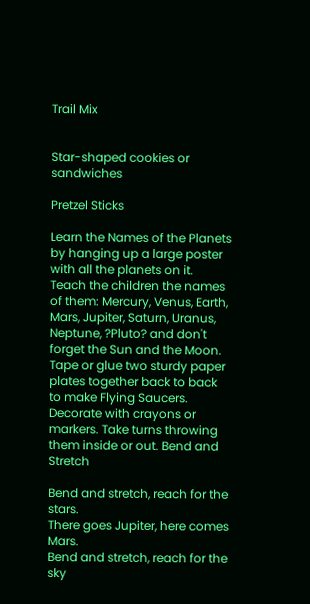Trail Mix


Star-shaped cookies or sandwiches

Pretzel Sticks

Learn the Names of the Planets by hanging up a large poster with all the planets on it. Teach the children the names of them: Mercury, Venus, Earth, Mars, Jupiter, Saturn, Uranus, Neptune, ?Pluto? and don't forget the Sun and the Moon. Tape or glue two sturdy paper plates together back to back to make Flying Saucers. Decorate with crayons or markers. Take turns throwing them inside or out. Bend and Stretch

Bend and stretch, reach for the stars.
There goes Jupiter, here comes Mars.
Bend and stretch, reach for the sky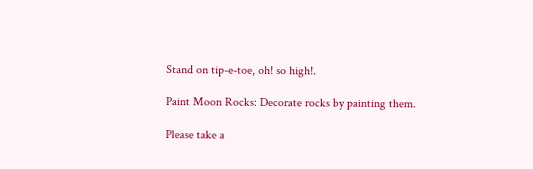Stand on tip-e-toe, oh! so high!.

Paint Moon Rocks: Decorate rocks by painting them.

Please take a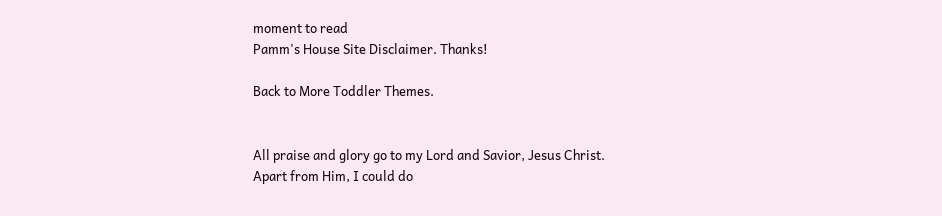moment to read
Pamm's House Site Disclaimer. Thanks!

Back to More Toddler Themes.


All praise and glory go to my Lord and Savior, Jesus Christ.
Apart from Him, I could do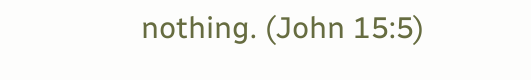nothing. (John 15:5)